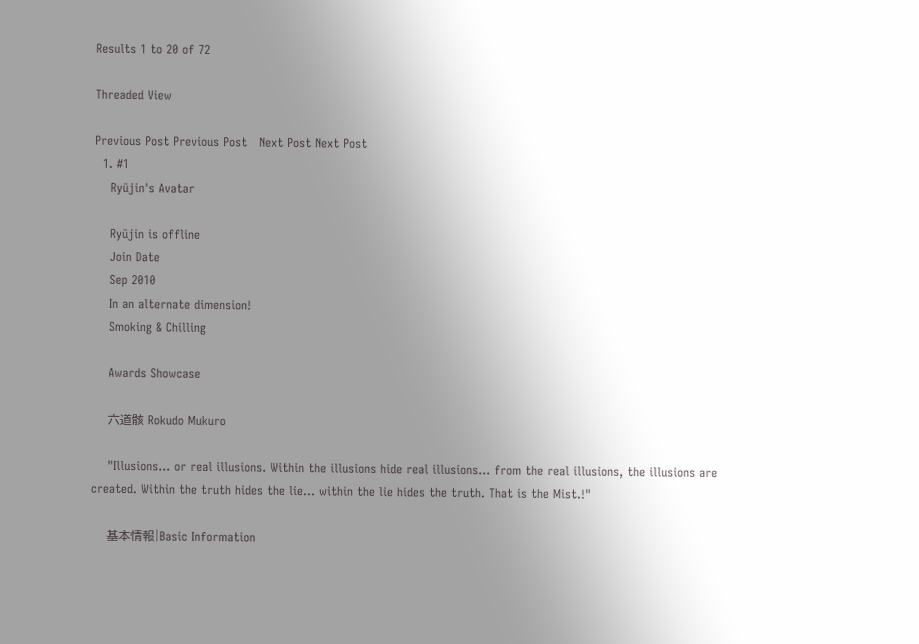Results 1 to 20 of 72

Threaded View

Previous Post Previous Post   Next Post Next Post
  1. #1
    Ryūjin's Avatar

    Ryūjin is offline
    Join Date
    Sep 2010
    In an alternate dimension!
    Smoking & Chilling

    Awards Showcase

    六道骸 Rokudo Mukuro

    "Illusions... or real illusions. Within the illusions hide real illusions... from the real illusions, the illusions are created. Within the truth hides the lie... within the lie hides the truth. That is the Mist.!"

    基本情報|Basic Information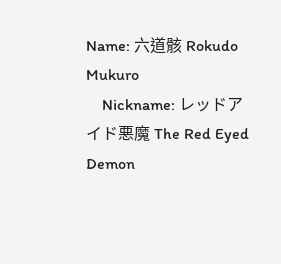Name: 六道骸 Rokudo Mukuro
    Nickname: レッドアイド悪魔 The Red Eyed Demon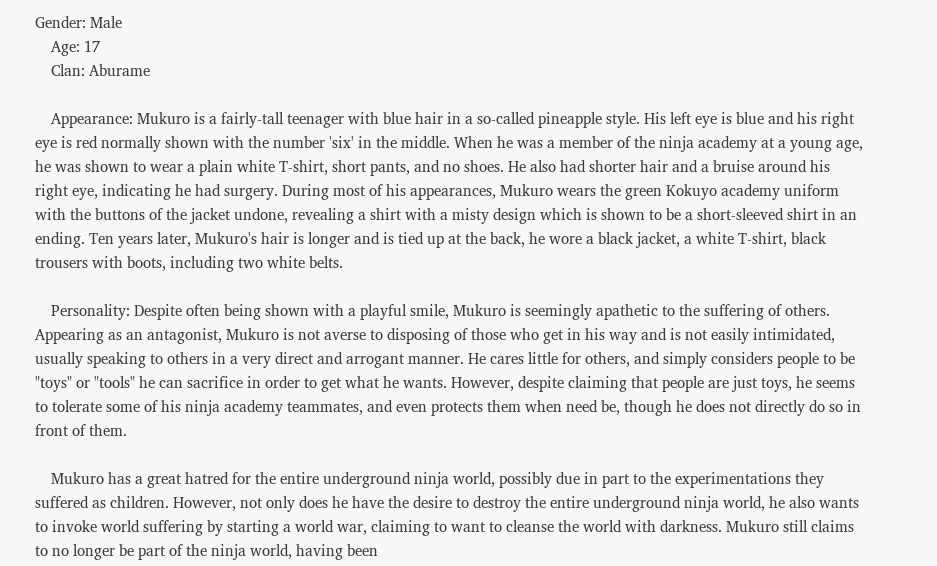Gender: Male
    Age: 17
    Clan: Aburame

    Appearance: Mukuro is a fairly-tall teenager with blue hair in a so-called pineapple style. His left eye is blue and his right eye is red normally shown with the number 'six' in the middle. When he was a member of the ninja academy at a young age, he was shown to wear a plain white T-shirt, short pants, and no shoes. He also had shorter hair and a bruise around his right eye, indicating he had surgery. During most of his appearances, Mukuro wears the green Kokuyo academy uniform with the buttons of the jacket undone, revealing a shirt with a misty design which is shown to be a short-sleeved shirt in an ending. Ten years later, Mukuro's hair is longer and is tied up at the back, he wore a black jacket, a white T-shirt, black trousers with boots, including two white belts.

    Personality: Despite often being shown with a playful smile, Mukuro is seemingly apathetic to the suffering of others. Appearing as an antagonist, Mukuro is not averse to disposing of those who get in his way and is not easily intimidated, usually speaking to others in a very direct and arrogant manner. He cares little for others, and simply considers people to be "toys" or "tools" he can sacrifice in order to get what he wants. However, despite claiming that people are just toys, he seems to tolerate some of his ninja academy teammates, and even protects them when need be, though he does not directly do so in front of them.

    Mukuro has a great hatred for the entire underground ninja world, possibly due in part to the experimentations they suffered as children. However, not only does he have the desire to destroy the entire underground ninja world, he also wants to invoke world suffering by starting a world war, claiming to want to cleanse the world with darkness. Mukuro still claims to no longer be part of the ninja world, having been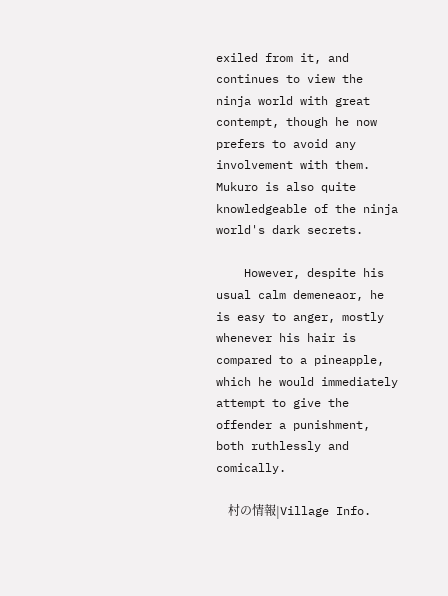exiled from it, and continues to view the ninja world with great contempt, though he now prefers to avoid any involvement with them. Mukuro is also quite knowledgeable of the ninja world's dark secrets.

    However, despite his usual calm demeneaor, he is easy to anger, mostly whenever his hair is compared to a pineapple, which he would immediately attempt to give the offender a punishment, both ruthlessly and comically.

    村の情報|Village Info.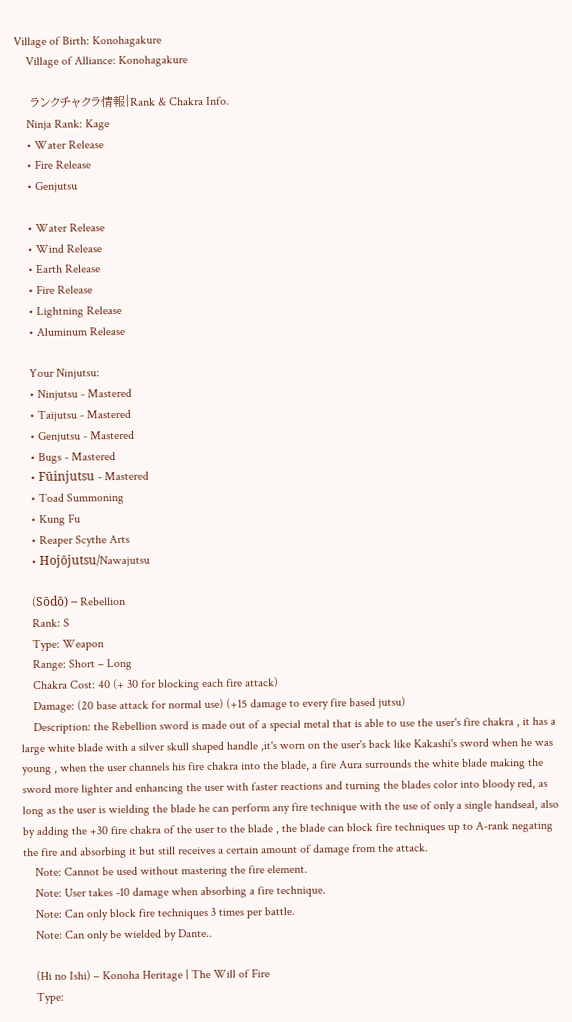Village of Birth: Konohagakure
    Village of Alliance: Konohagakure

    ランクチャクラ情報|Rank & Chakra Info.
    Ninja Rank: Kage
    • Water Release
    • Fire Release
    • Genjutsu

    • Water Release
    • Wind Release
    • Earth Release
    • Fire Release
    • Lightning Release
    • Aluminum Release

    Your Ninjutsu:
    • Ninjutsu - Mastered
    • Taijutsu - Mastered
    • Genjutsu - Mastered
    • Bugs - Mastered
    • Fūinjutsu - Mastered
    • Toad Summoning
    • Kung Fu
    • Reaper Scythe Arts
    • Hojōjutsu/Nawajutsu

    (Sōdō) – Rebellion
    Rank: S
    Type: Weapon
    Range: Short – Long
    Chakra Cost: 40 (+ 30 for blocking each fire attack)
    Damage: (20 base attack for normal use) (+15 damage to every fire based jutsu)
    Description: the Rebellion sword is made out of a special metal that is able to use the user's fire chakra , it has a large white blade with a silver skull shaped handle ,it's worn on the user's back like Kakashi's sword when he was young , when the user channels his fire chakra into the blade, a fire Aura surrounds the white blade making the sword more lighter and enhancing the user with faster reactions and turning the blades color into bloody red, as long as the user is wielding the blade he can perform any fire technique with the use of only a single handseal, also by adding the +30 fire chakra of the user to the blade , the blade can block fire techniques up to A-rank negating the fire and absorbing it but still receives a certain amount of damage from the attack.
    Note: Cannot be used without mastering the fire element.
    Note: User takes -10 damage when absorbing a fire technique.
    Note: Can only block fire techniques 3 times per battle.
    Note: Can only be wielded by Dante..

    (Hi no Ishi) – Konoha Heritage | The Will of Fire
    Type: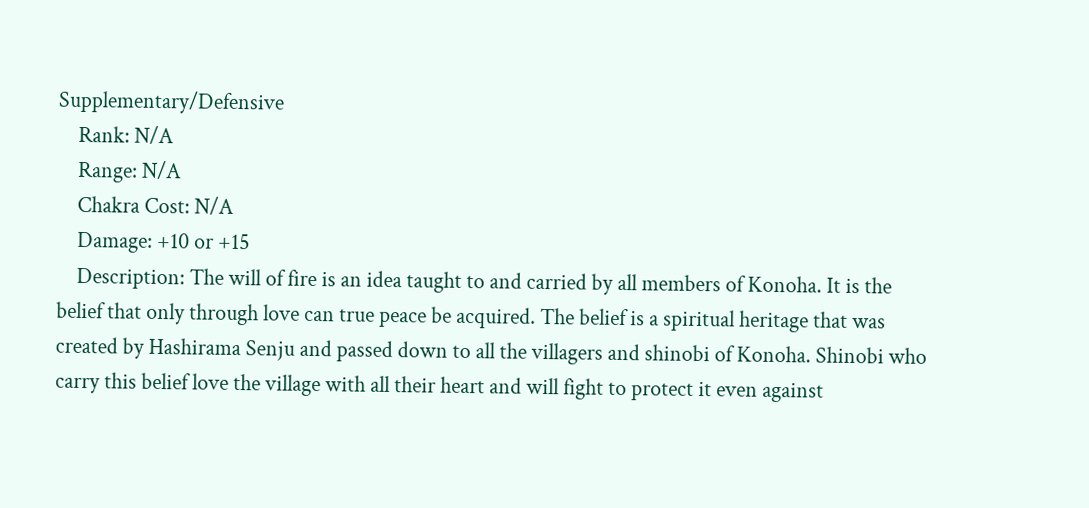Supplementary/Defensive
    Rank: N/A
    Range: N/A
    Chakra Cost: N/A
    Damage: +10 or +15
    Description: The will of fire is an idea taught to and carried by all members of Konoha. It is the belief that only through love can true peace be acquired. The belief is a spiritual heritage that was created by Hashirama Senju and passed down to all the villagers and shinobi of Konoha. Shinobi who carry this belief love the village with all their heart and will fight to protect it even against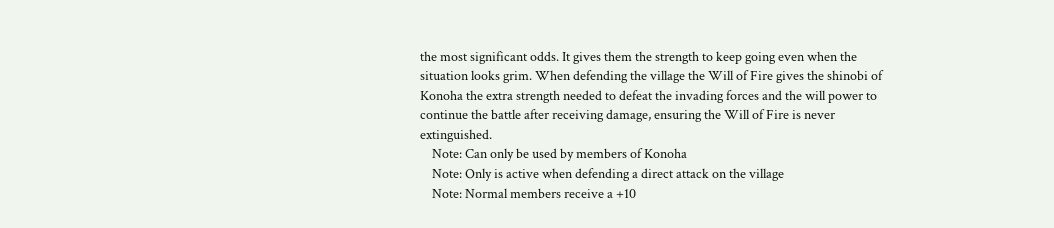the most significant odds. It gives them the strength to keep going even when the situation looks grim. When defending the village the Will of Fire gives the shinobi of Konoha the extra strength needed to defeat the invading forces and the will power to continue the battle after receiving damage, ensuring the Will of Fire is never extinguished.
    Note: Can only be used by members of Konoha
    Note: Only is active when defending a direct attack on the village
    Note: Normal members receive a +10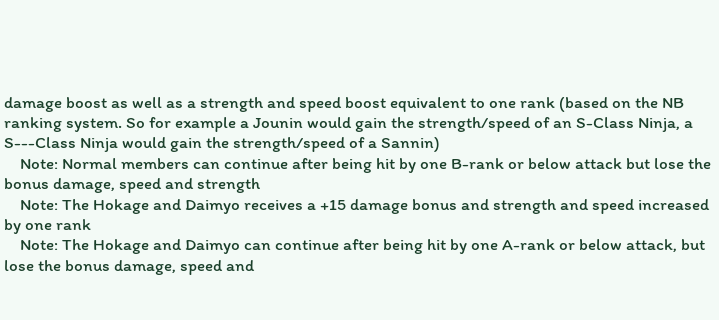damage boost as well as a strength and speed boost equivalent to one rank (based on the NB ranking system. So for example a Jounin would gain the strength/speed of an S-Class Ninja, a S---Class Ninja would gain the strength/speed of a Sannin)
    Note: Normal members can continue after being hit by one B-rank or below attack but lose the bonus damage, speed and strength
    Note: The Hokage and Daimyo receives a +15 damage bonus and strength and speed increased by one rank
    Note: The Hokage and Daimyo can continue after being hit by one A-rank or below attack, but lose the bonus damage, speed and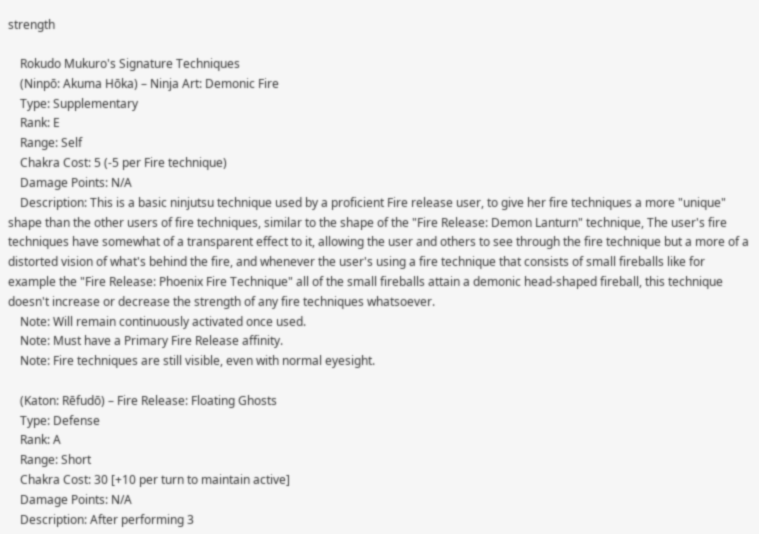strength

    Rokudo Mukuro's Signature Techniques
    (Ninpō: Akuma Hōka) – Ninja Art: Demonic Fire
    Type: Supplementary
    Rank: E
    Range: Self
    Chakra Cost: 5 (-5 per Fire technique)
    Damage Points: N/A
    Description: This is a basic ninjutsu technique used by a proficient Fire release user, to give her fire techniques a more "unique" shape than the other users of fire techniques, similar to the shape of the "Fire Release: Demon Lanturn" technique, The user's fire techniques have somewhat of a transparent effect to it, allowing the user and others to see through the fire technique but a more of a distorted vision of what's behind the fire, and whenever the user's using a fire technique that consists of small fireballs like for example the "Fire Release: Phoenix Fire Technique" all of the small fireballs attain a demonic head-shaped fireball, this technique doesn't increase or decrease the strength of any fire techniques whatsoever.
    Note: Will remain continuously activated once used.
    Note: Must have a Primary Fire Release affinity.
    Note: Fire techniques are still visible, even with normal eyesight.

    (Katon: Rēfudō) – Fire Release: Floating Ghosts
    Type: Defense
    Rank: A
    Range: Short
    Chakra Cost: 30 [+10 per turn to maintain active]
    Damage Points: N/A
    Description: After performing 3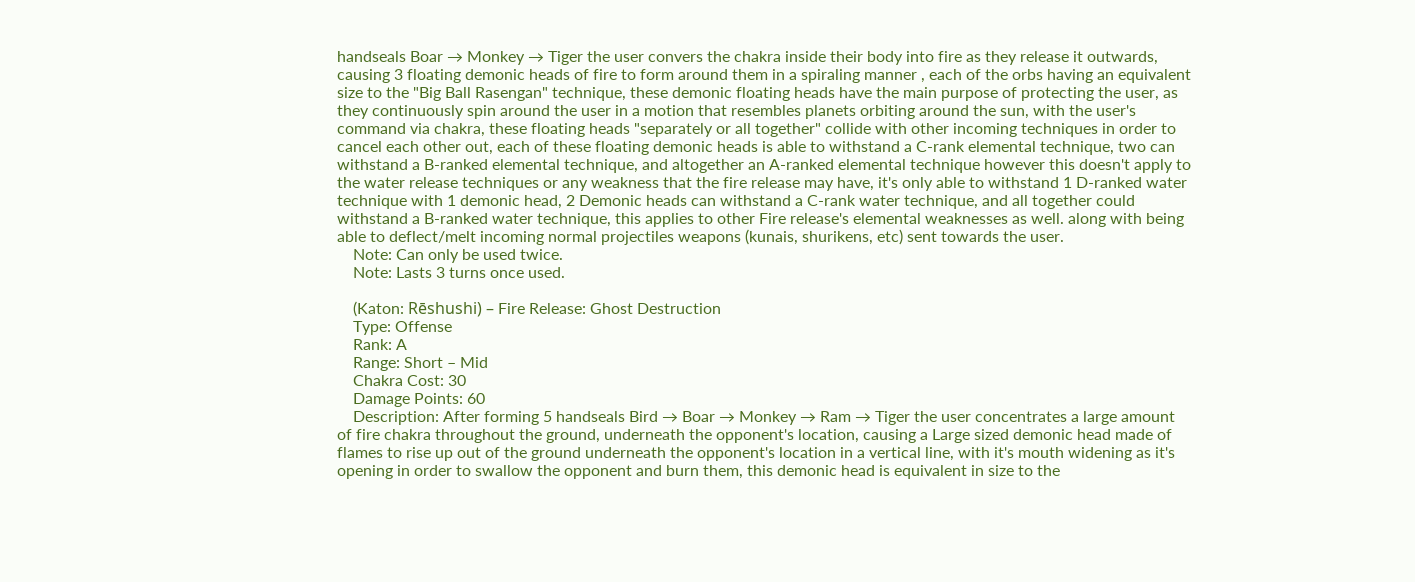handseals Boar → Monkey → Tiger the user convers the chakra inside their body into fire as they release it outwards, causing 3 floating demonic heads of fire to form around them in a spiraling manner , each of the orbs having an equivalent size to the "Big Ball Rasengan" technique, these demonic floating heads have the main purpose of protecting the user, as they continuously spin around the user in a motion that resembles planets orbiting around the sun, with the user's command via chakra, these floating heads "separately or all together" collide with other incoming techniques in order to cancel each other out, each of these floating demonic heads is able to withstand a C-rank elemental technique, two can withstand a B-ranked elemental technique, and altogether an A-ranked elemental technique however this doesn't apply to the water release techniques or any weakness that the fire release may have, it's only able to withstand 1 D-ranked water technique with 1 demonic head, 2 Demonic heads can withstand a C-rank water technique, and all together could withstand a B-ranked water technique, this applies to other Fire release's elemental weaknesses as well. along with being able to deflect/melt incoming normal projectiles weapons (kunais, shurikens, etc) sent towards the user.
    Note: Can only be used twice.
    Note: Lasts 3 turns once used.

    (Katon: Rēshushi) – Fire Release: Ghost Destruction
    Type: Offense
    Rank: A
    Range: Short – Mid
    Chakra Cost: 30
    Damage Points: 60
    Description: After forming 5 handseals Bird → Boar → Monkey → Ram → Tiger the user concentrates a large amount of fire chakra throughout the ground, underneath the opponent's location, causing a Large sized demonic head made of flames to rise up out of the ground underneath the opponent's location in a vertical line, with it's mouth widening as it's opening in order to swallow the opponent and burn them, this demonic head is equivalent in size to the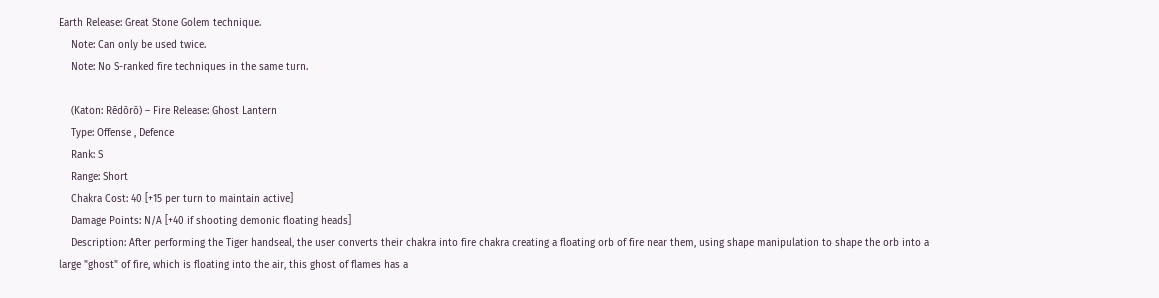Earth Release: Great Stone Golem technique.
    Note: Can only be used twice.
    Note: No S-ranked fire techniques in the same turn.

    (Katon: Rēdōrō) – Fire Release: Ghost Lantern
    Type: Offense , Defence
    Rank: S
    Range: Short
    Chakra Cost: 40 [+15 per turn to maintain active]
    Damage Points: N/A [+40 if shooting demonic floating heads]
    Description: After performing the Tiger handseal, the user converts their chakra into fire chakra creating a floating orb of fire near them, using shape manipulation to shape the orb into a large "ghost" of fire, which is floating into the air, this ghost of flames has a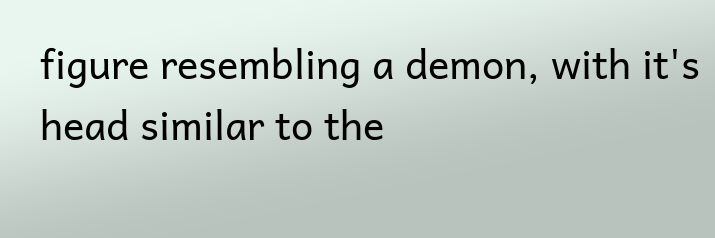figure resembling a demon, with it's head similar to the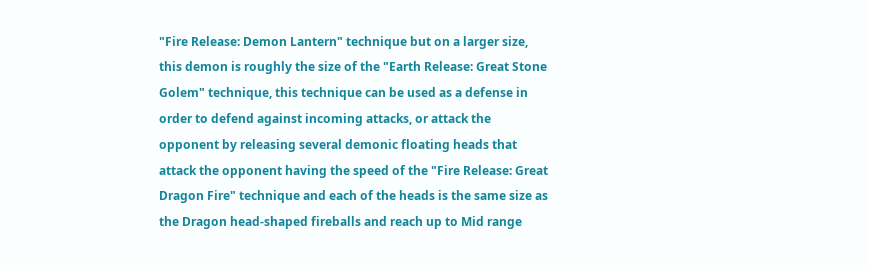"Fire Release: Demon Lantern" technique but on a larger size, this demon is roughly the size of the "Earth Release: Great Stone Golem" technique, this technique can be used as a defense in order to defend against incoming attacks, or attack the opponent by releasing several demonic floating heads that attack the opponent having the speed of the "Fire Release: Great Dragon Fire" technique and each of the heads is the same size as the Dragon head-shaped fireballs and reach up to Mid range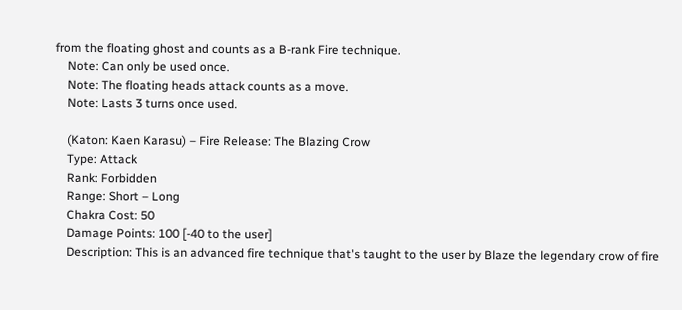from the floating ghost and counts as a B-rank Fire technique.
    Note: Can only be used once.
    Note: The floating heads attack counts as a move.
    Note: Lasts 3 turns once used.

    (Katon: Kaen Karasu) – Fire Release: The Blazing Crow
    Type: Attack
    Rank: Forbidden
    Range: Short – Long
    Chakra Cost: 50
    Damage Points: 100 [-40 to the user]
    Description: This is an advanced fire technique that's taught to the user by Blaze the legendary crow of fire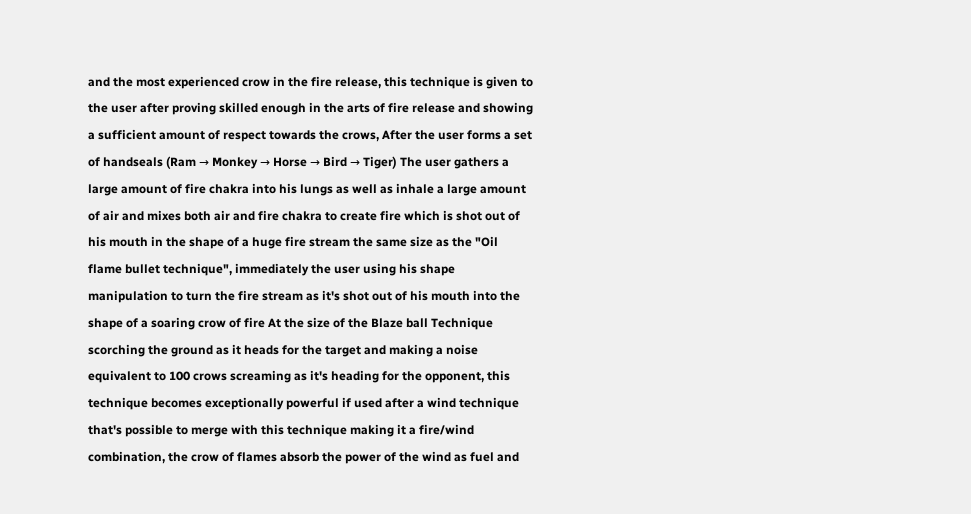and the most experienced crow in the fire release, this technique is given to the user after proving skilled enough in the arts of fire release and showing a sufficient amount of respect towards the crows, After the user forms a set of handseals (Ram → Monkey → Horse → Bird → Tiger) The user gathers a large amount of fire chakra into his lungs as well as inhale a large amount of air and mixes both air and fire chakra to create fire which is shot out of his mouth in the shape of a huge fire stream the same size as the "Oil flame bullet technique", immediately the user using his shape manipulation to turn the fire stream as it's shot out of his mouth into the shape of a soaring crow of fire At the size of the Blaze ball Technique scorching the ground as it heads for the target and making a noise equivalent to 100 crows screaming as it's heading for the opponent, this technique becomes exceptionally powerful if used after a wind technique that's possible to merge with this technique making it a fire/wind combination, the crow of flames absorb the power of the wind as fuel and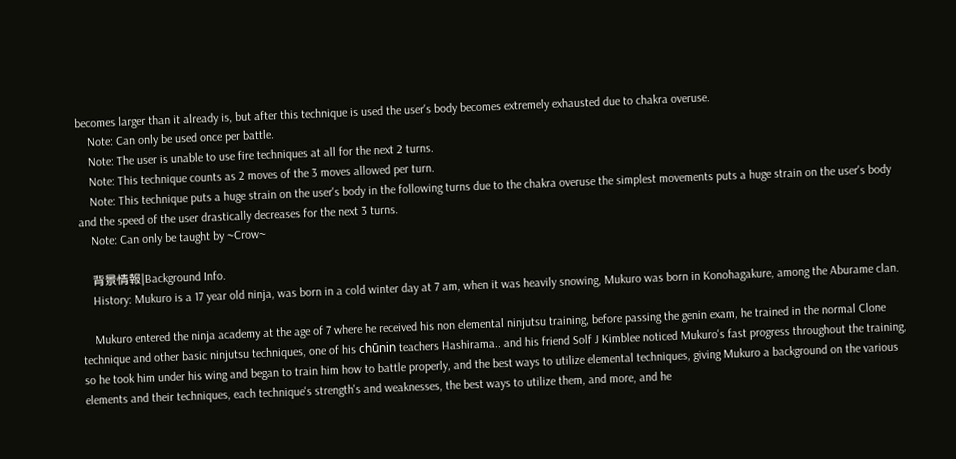becomes larger than it already is, but after this technique is used the user's body becomes extremely exhausted due to chakra overuse.
    Note: Can only be used once per battle.
    Note: The user is unable to use fire techniques at all for the next 2 turns.
    Note: This technique counts as 2 moves of the 3 moves allowed per turn.
    Note: This technique puts a huge strain on the user's body in the following turns due to the chakra overuse the simplest movements puts a huge strain on the user's body and the speed of the user drastically decreases for the next 3 turns.
    Note: Can only be taught by ~Crow~

    背景情報|Background Info.
    History: Mukuro is a 17 year old ninja, was born in a cold winter day at 7 am, when it was heavily snowing, Mukuro was born in Konohagakure, among the Aburame clan.

    Mukuro entered the ninja academy at the age of 7 where he received his non elemental ninjutsu training, before passing the genin exam, he trained in the normal Clone technique and other basic ninjutsu techniques, one of his chūnin teachers Hashirama.. and his friend Solf J Kimblee noticed Mukuro's fast progress throughout the training, so he took him under his wing and began to train him how to battle properly, and the best ways to utilize elemental techniques, giving Mukuro a background on the various elements and their techniques, each technique's strength's and weaknesses, the best ways to utilize them, and more, and he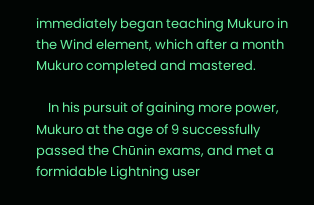immediately began teaching Mukuro in the Wind element, which after a month Mukuro completed and mastered.

    In his pursuit of gaining more power, Mukuro at the age of 9 successfully passed the Chūnin exams, and met a formidable Lightning user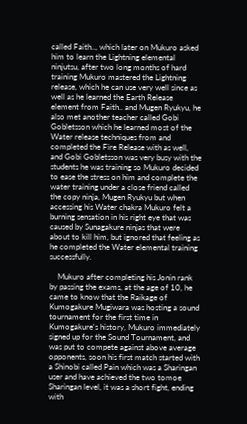called Faith.., which later on Mukuro asked him to learn the Lightning elemental ninjutsu, after two long months of hard training Mukuro mastered the Lightning release, which he can use very well since as well as he learned the Earth Release element from Faith.. and Mugen Ryukyu, he also met another teacher called Gobi Gobletsson which he learned most of the Water release techniques from and completed the Fire Release with as well, and Gobi Gobletsson was very busy with the students he was training so Mukuro decided to ease the stress on him and complete the water training under a close friend called the copy ninja, Mugen Ryukyu but when accessing his Water chakra Mukuro felt a burning sensation in his right eye that was caused by Sunagakure ninjas that were about to kill him, but ignored that feeling as he completed the Water elemental training successfully.

    Mukuro after completing his Jonin rank by passing the exams, at the age of 10, he came to know that the Raikage of Kumogakure Mugiwara was hosting a sound tournament for the first time in Kumogakure's history, Mukuro immediately signed up for the Sound Tournament, and was put to compete against above average opponents, soon his first match started with a Shinobi called Pain which was a Sharingan user and have achieved the two tomoe Sharingan level, it was a short fight, ending with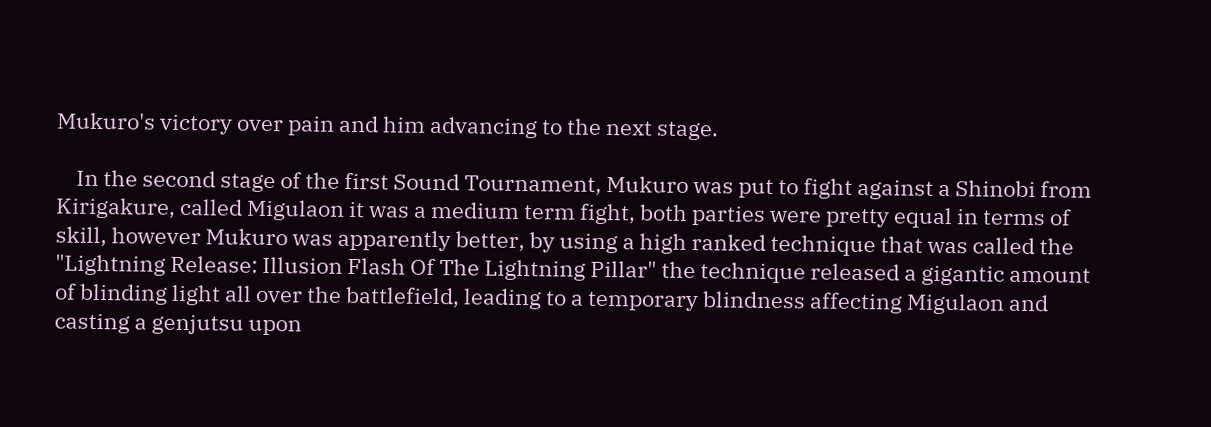Mukuro's victory over pain and him advancing to the next stage.

    In the second stage of the first Sound Tournament, Mukuro was put to fight against a Shinobi from Kirigakure, called Migulaon it was a medium term fight, both parties were pretty equal in terms of skill, however Mukuro was apparently better, by using a high ranked technique that was called the "Lightning Release: Illusion Flash Of The Lightning Pillar" the technique released a gigantic amount of blinding light all over the battlefield, leading to a temporary blindness affecting Migulaon and casting a genjutsu upon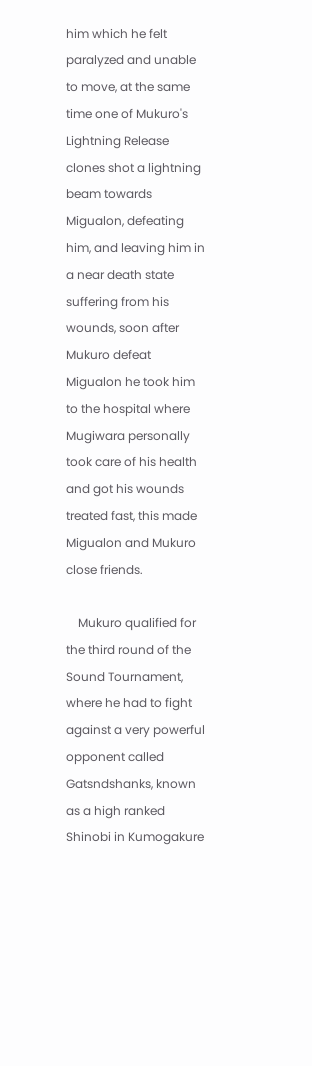him which he felt paralyzed and unable to move, at the same time one of Mukuro's Lightning Release clones shot a lightning beam towards Migualon, defeating him, and leaving him in a near death state suffering from his wounds, soon after Mukuro defeat Migualon he took him to the hospital where Mugiwara personally took care of his health and got his wounds treated fast, this made Migualon and Mukuro close friends.

    Mukuro qualified for the third round of the Sound Tournament, where he had to fight against a very powerful opponent called Gatsndshanks, known as a high ranked Shinobi in Kumogakure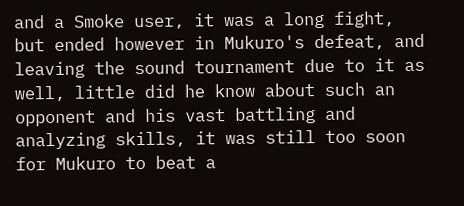and a Smoke user, it was a long fight, but ended however in Mukuro's defeat, and leaving the sound tournament due to it as well, little did he know about such an opponent and his vast battling and analyzing skills, it was still too soon for Mukuro to beat a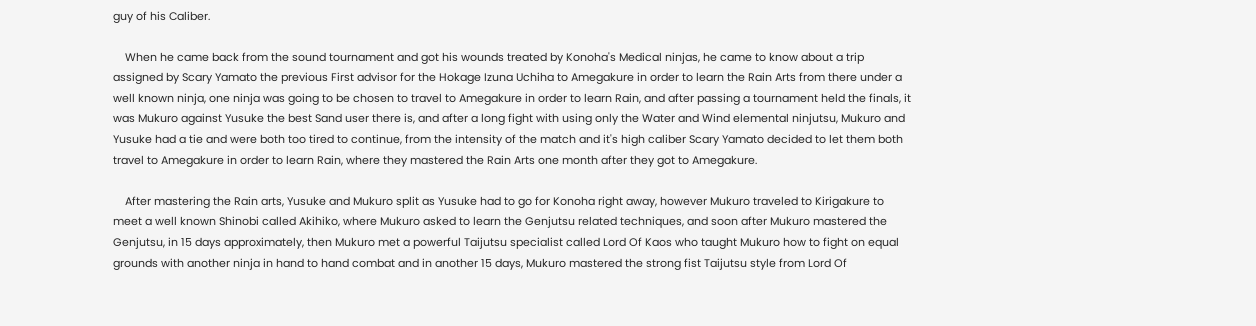guy of his Caliber.

    When he came back from the sound tournament and got his wounds treated by Konoha's Medical ninjas, he came to know about a trip assigned by Scary Yamato the previous First advisor for the Hokage Izuna Uchiha to Amegakure in order to learn the Rain Arts from there under a well known ninja, one ninja was going to be chosen to travel to Amegakure in order to learn Rain, and after passing a tournament held the finals, it was Mukuro against Yusuke the best Sand user there is, and after a long fight with using only the Water and Wind elemental ninjutsu, Mukuro and Yusuke had a tie and were both too tired to continue, from the intensity of the match and it's high caliber Scary Yamato decided to let them both travel to Amegakure in order to learn Rain, where they mastered the Rain Arts one month after they got to Amegakure.

    After mastering the Rain arts, Yusuke and Mukuro split as Yusuke had to go for Konoha right away, however Mukuro traveled to Kirigakure to meet a well known Shinobi called Akihiko, where Mukuro asked to learn the Genjutsu related techniques, and soon after Mukuro mastered the Genjutsu, in 15 days approximately, then Mukuro met a powerful Taijutsu specialist called Lord Of Kaos who taught Mukuro how to fight on equal grounds with another ninja in hand to hand combat and in another 15 days, Mukuro mastered the strong fist Taijutsu style from Lord Of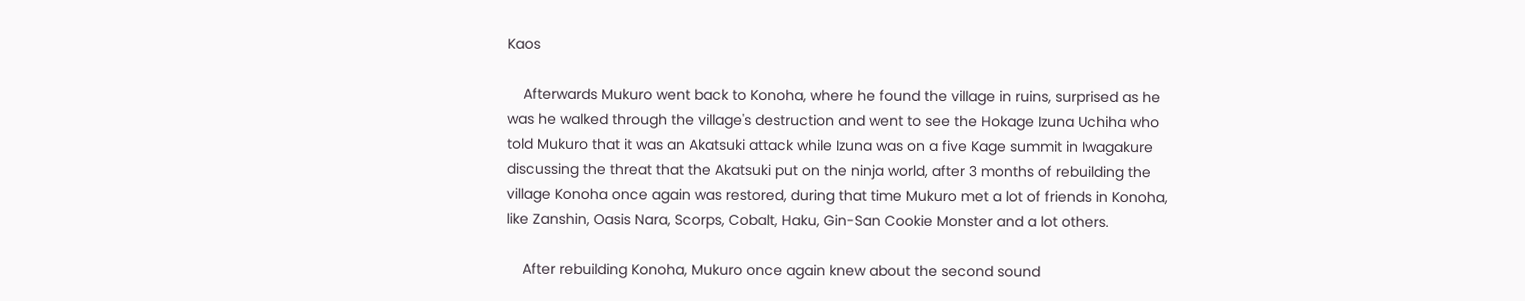Kaos

    Afterwards Mukuro went back to Konoha, where he found the village in ruins, surprised as he was he walked through the village's destruction and went to see the Hokage Izuna Uchiha who told Mukuro that it was an Akatsuki attack while Izuna was on a five Kage summit in Iwagakure discussing the threat that the Akatsuki put on the ninja world, after 3 months of rebuilding the village Konoha once again was restored, during that time Mukuro met a lot of friends in Konoha, like Zanshin, Oasis Nara, Scorps, Cobalt, Haku, Gin-San Cookie Monster and a lot others.

    After rebuilding Konoha, Mukuro once again knew about the second sound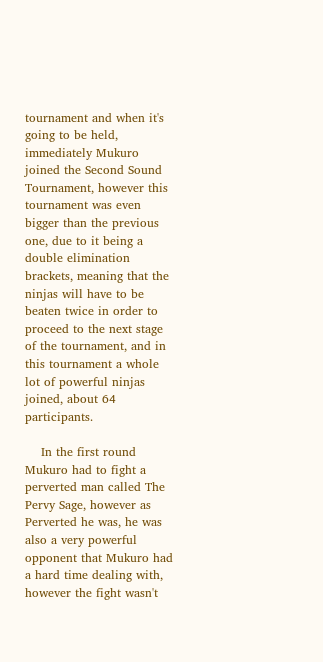tournament and when it's going to be held, immediately Mukuro joined the Second Sound Tournament, however this tournament was even bigger than the previous one, due to it being a double elimination brackets, meaning that the ninjas will have to be beaten twice in order to proceed to the next stage of the tournament, and in this tournament a whole lot of powerful ninjas joined, about 64 participants.

    In the first round Mukuro had to fight a perverted man called The Pervy Sage, however as Perverted he was, he was also a very powerful opponent that Mukuro had a hard time dealing with, however the fight wasn't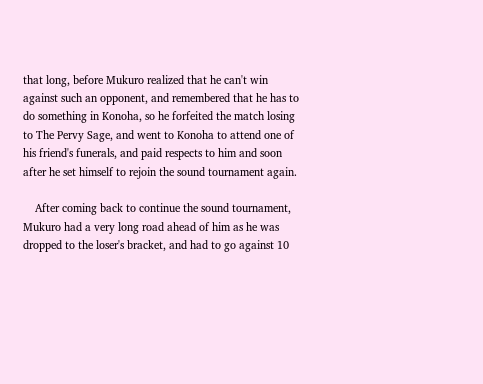that long, before Mukuro realized that he can't win against such an opponent, and remembered that he has to do something in Konoha, so he forfeited the match losing to The Pervy Sage, and went to Konoha to attend one of his friend's funerals, and paid respects to him and soon after he set himself to rejoin the sound tournament again.

    After coming back to continue the sound tournament, Mukuro had a very long road ahead of him as he was dropped to the loser's bracket, and had to go against 10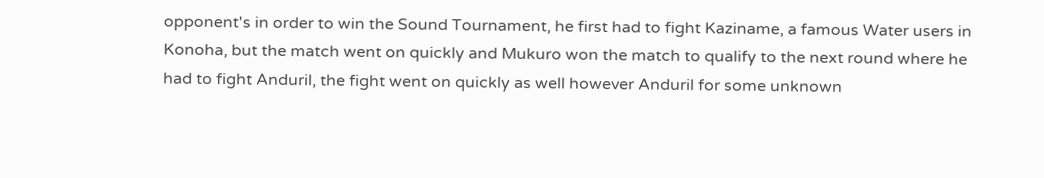opponent's in order to win the Sound Tournament, he first had to fight Kaziname, a famous Water users in Konoha, but the match went on quickly and Mukuro won the match to qualify to the next round where he had to fight Anduril, the fight went on quickly as well however Anduril for some unknown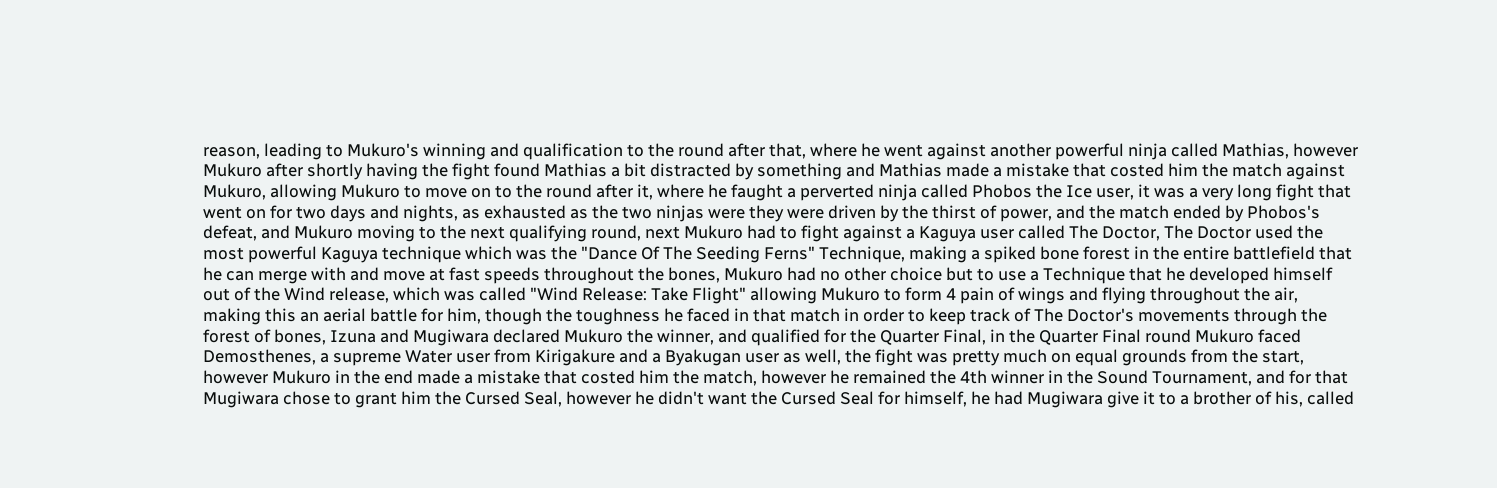reason, leading to Mukuro's winning and qualification to the round after that, where he went against another powerful ninja called Mathias, however Mukuro after shortly having the fight found Mathias a bit distracted by something and Mathias made a mistake that costed him the match against Mukuro, allowing Mukuro to move on to the round after it, where he faught a perverted ninja called Phobos the Ice user, it was a very long fight that went on for two days and nights, as exhausted as the two ninjas were they were driven by the thirst of power, and the match ended by Phobos's defeat, and Mukuro moving to the next qualifying round, next Mukuro had to fight against a Kaguya user called The Doctor, The Doctor used the most powerful Kaguya technique which was the "Dance Of The Seeding Ferns" Technique, making a spiked bone forest in the entire battlefield that he can merge with and move at fast speeds throughout the bones, Mukuro had no other choice but to use a Technique that he developed himself out of the Wind release, which was called "Wind Release: Take Flight" allowing Mukuro to form 4 pain of wings and flying throughout the air, making this an aerial battle for him, though the toughness he faced in that match in order to keep track of The Doctor's movements through the forest of bones, Izuna and Mugiwara declared Mukuro the winner, and qualified for the Quarter Final, in the Quarter Final round Mukuro faced Demosthenes, a supreme Water user from Kirigakure and a Byakugan user as well, the fight was pretty much on equal grounds from the start, however Mukuro in the end made a mistake that costed him the match, however he remained the 4th winner in the Sound Tournament, and for that Mugiwara chose to grant him the Cursed Seal, however he didn't want the Cursed Seal for himself, he had Mugiwara give it to a brother of his, called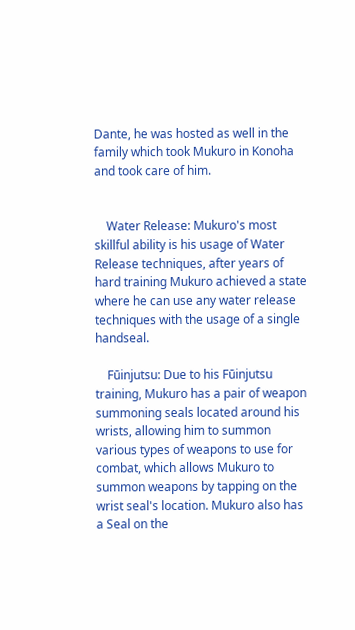Dante, he was hosted as well in the family which took Mukuro in Konoha and took care of him.


    Water Release: Mukuro's most skillful ability is his usage of Water Release techniques, after years of hard training Mukuro achieved a state where he can use any water release techniques with the usage of a single handseal.

    Fūinjutsu: Due to his Fūinjutsu training, Mukuro has a pair of weapon summoning seals located around his wrists, allowing him to summon various types of weapons to use for combat, which allows Mukuro to summon weapons by tapping on the wrist seal's location. Mukuro also has a Seal on the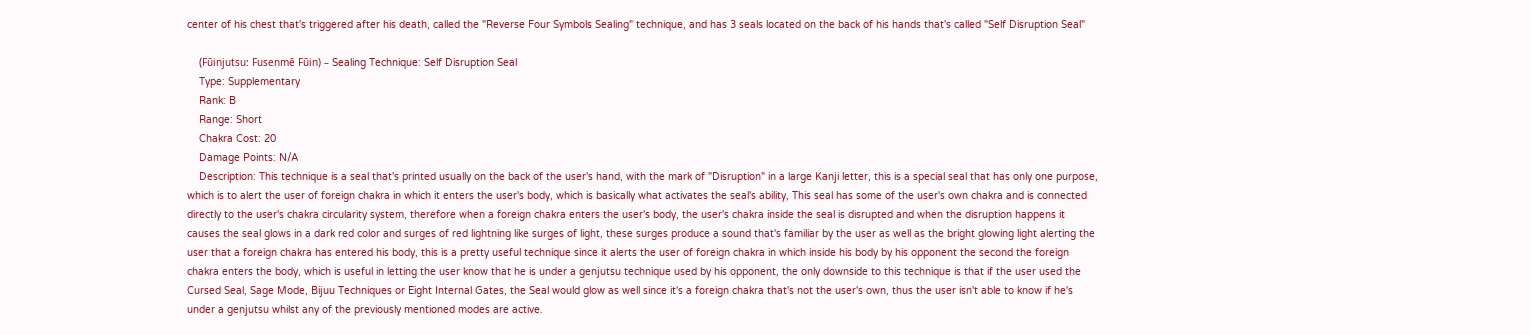center of his chest that's triggered after his death, called the "Reverse Four Symbols Sealing" technique, and has 3 seals located on the back of his hands that's called "Self Disruption Seal"

    (Fūinjutsu: Fusenmē Fūin) – Sealing Technique: Self Disruption Seal
    Type: Supplementary
    Rank: B
    Range: Short
    Chakra Cost: 20
    Damage Points: N/A
    Description: This technique is a seal that's printed usually on the back of the user's hand, with the mark of "Disruption" in a large Kanji letter, this is a special seal that has only one purpose, which is to alert the user of foreign chakra in which it enters the user's body, which is basically what activates the seal's ability, This seal has some of the user's own chakra and is connected directly to the user's chakra circularity system, therefore when a foreign chakra enters the user's body, the user's chakra inside the seal is disrupted and when the disruption happens it causes the seal glows in a dark red color and surges of red lightning like surges of light, these surges produce a sound that's familiar by the user as well as the bright glowing light alerting the user that a foreign chakra has entered his body, this is a pretty useful technique since it alerts the user of foreign chakra in which inside his body by his opponent the second the foreign chakra enters the body, which is useful in letting the user know that he is under a genjutsu technique used by his opponent, the only downside to this technique is that if the user used the Cursed Seal, Sage Mode, Bijuu Techniques or Eight Internal Gates, the Seal would glow as well since it's a foreign chakra that's not the user's own, thus the user isn't able to know if he's under a genjutsu whilst any of the previously mentioned modes are active.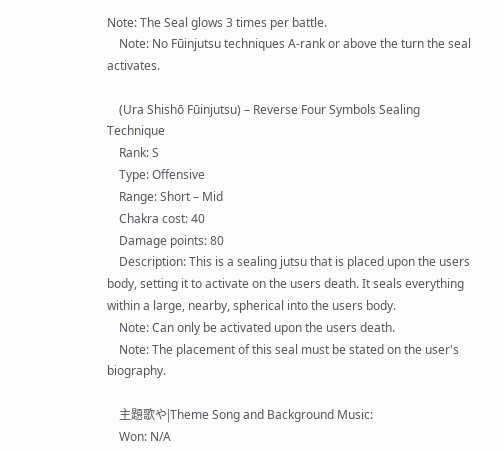Note: The Seal glows 3 times per battle.
    Note: No Fūinjutsu techniques A-rank or above the turn the seal activates.

    (Ura Shishō Fūinjutsu) – Reverse Four Symbols Sealing Technique
    Rank: S
    Type: Offensive
    Range: Short – Mid
    Chakra cost: 40
    Damage points: 80
    Description: This is a sealing jutsu that is placed upon the users body, setting it to activate on the users death. It seals everything within a large, nearby, spherical into the users body.
    Note: Can only be activated upon the users death.
    Note: The placement of this seal must be stated on the user's biography.

    主題歌や|Theme Song and Background Music:
    Won: N/A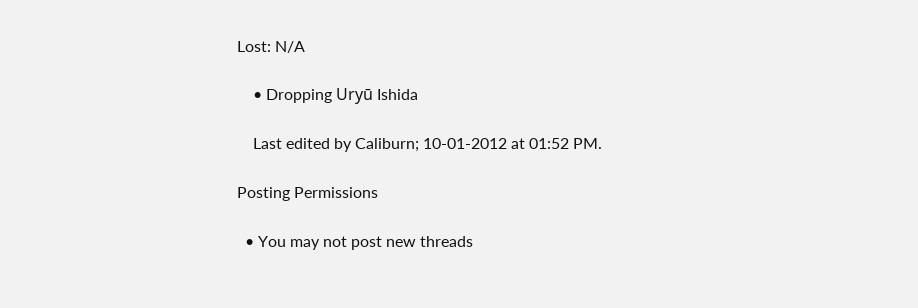Lost: N/A

    • Dropping Uryū Ishida

    Last edited by Caliburn; 10-01-2012 at 01:52 PM.

Posting Permissions

  • You may not post new threads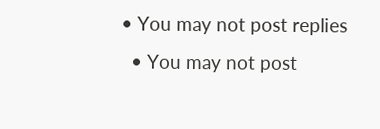• You may not post replies
  • You may not post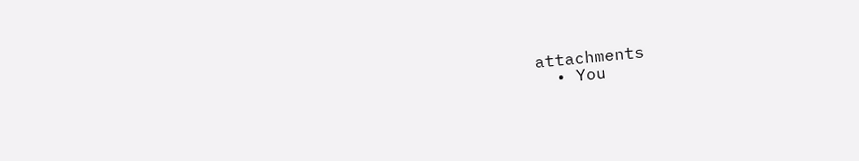attachments
  • You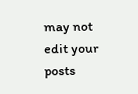may not edit your posts